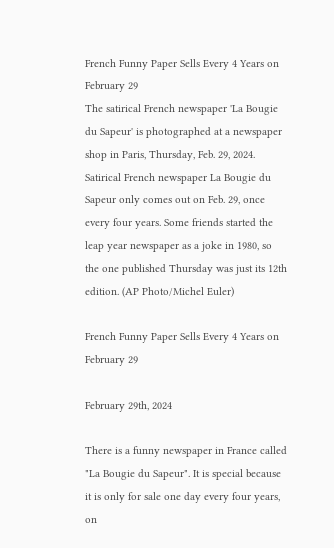French Funny Paper Sells Every 4 Years on February 29
The satirical French newspaper 'La Bougie du Sapeur' is photographed at a newspaper shop in Paris, Thursday, Feb. 29, 2024. Satirical French newspaper La Bougie du Sapeur only comes out on Feb. 29, once every four years. Some friends started the leap year newspaper as a joke in 1980, so the one published Thursday was just its 12th edition. (AP Photo/Michel Euler)

French Funny Paper Sells Every 4 Years on February 29

February 29th, 2024

There is a funny newspaper in France called "La Bougie du Sapeur". It is special because it is only for sale one day every four years, on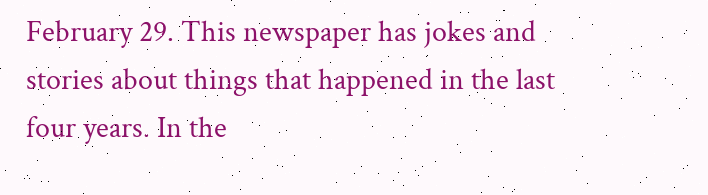February 29. This newspaper has jokes and stories about things that happened in the last four years. In the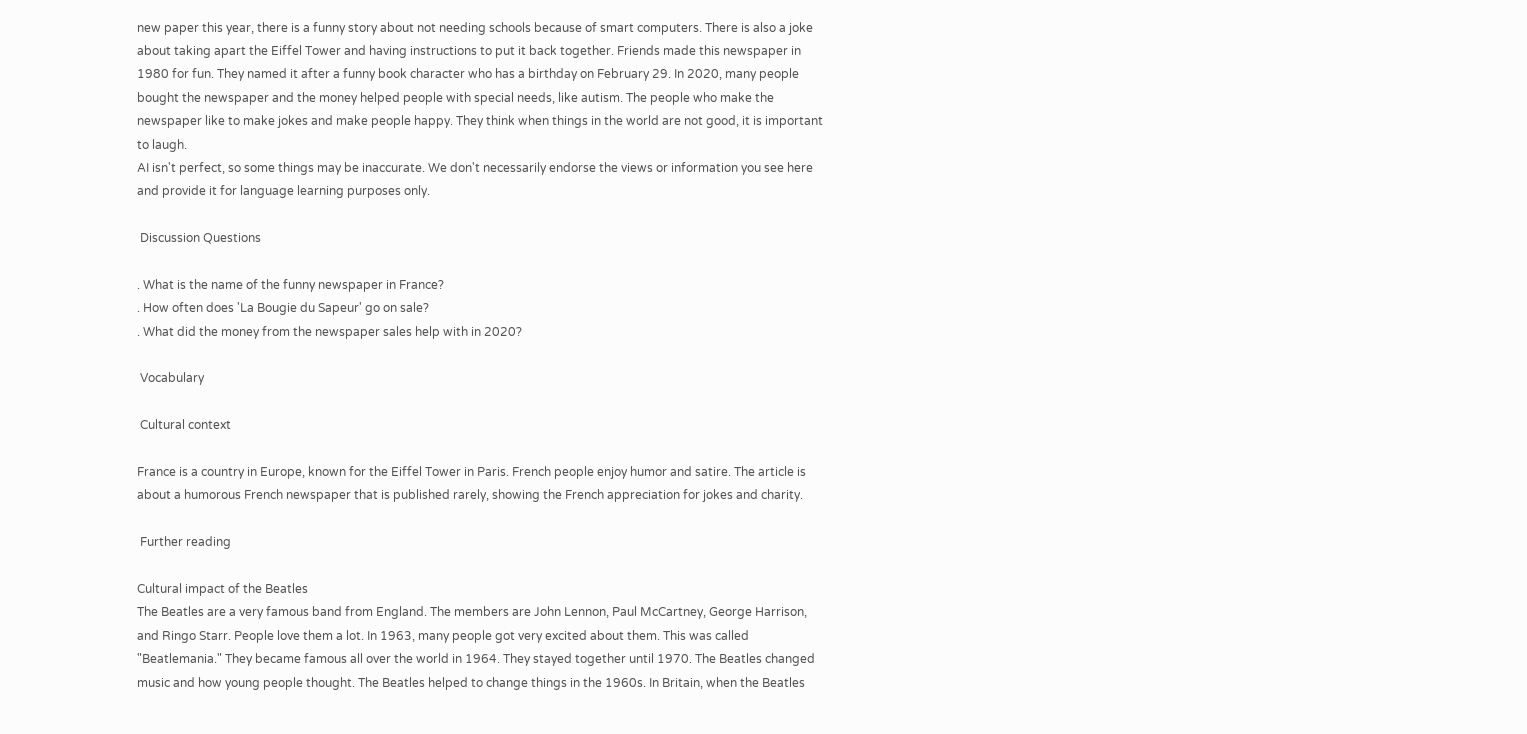new paper this year, there is a funny story about not needing schools because of smart computers. There is also a joke about taking apart the Eiffel Tower and having instructions to put it back together. Friends made this newspaper in 1980 for fun. They named it after a funny book character who has a birthday on February 29. In 2020, many people bought the newspaper and the money helped people with special needs, like autism. The people who make the newspaper like to make jokes and make people happy. They think when things in the world are not good, it is important to laugh.
AI isn't perfect, so some things may be inaccurate. We don't necessarily endorse the views or information you see here and provide it for language learning purposes only.

 Discussion Questions

. What is the name of the funny newspaper in France?
. How often does 'La Bougie du Sapeur' go on sale?
. What did the money from the newspaper sales help with in 2020?

 Vocabulary

 Cultural context

France is a country in Europe, known for the Eiffel Tower in Paris. French people enjoy humor and satire. The article is about a humorous French newspaper that is published rarely, showing the French appreciation for jokes and charity.

 Further reading

Cultural impact of the Beatles
The Beatles are a very famous band from England. The members are John Lennon, Paul McCartney, George Harrison, and Ringo Starr. People love them a lot. In 1963, many people got very excited about them. This was called "Beatlemania." They became famous all over the world in 1964. They stayed together until 1970. The Beatles changed music and how young people thought. The Beatles helped to change things in the 1960s. In Britain, when the Beatles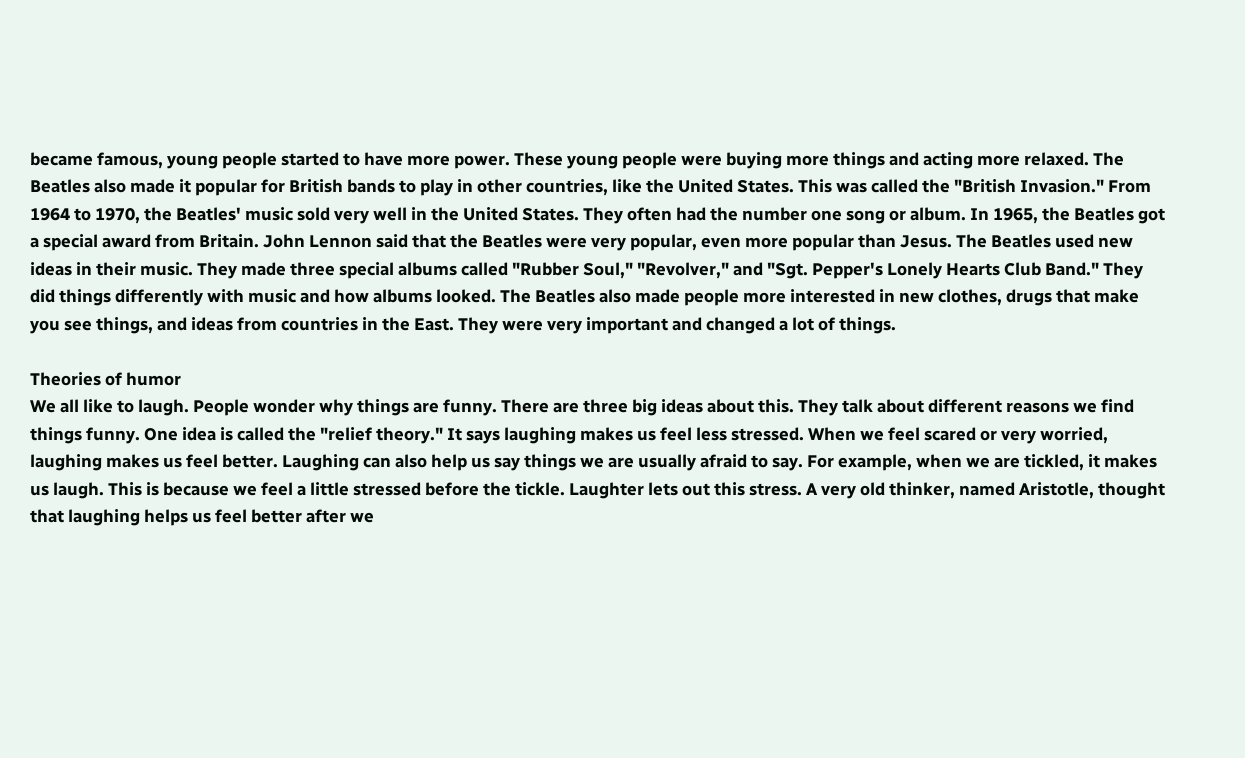became famous, young people started to have more power. These young people were buying more things and acting more relaxed. The Beatles also made it popular for British bands to play in other countries, like the United States. This was called the "British Invasion." From 1964 to 1970, the Beatles' music sold very well in the United States. They often had the number one song or album. In 1965, the Beatles got a special award from Britain. John Lennon said that the Beatles were very popular, even more popular than Jesus. The Beatles used new ideas in their music. They made three special albums called "Rubber Soul," "Revolver," and "Sgt. Pepper's Lonely Hearts Club Band." They did things differently with music and how albums looked. The Beatles also made people more interested in new clothes, drugs that make you see things, and ideas from countries in the East. They were very important and changed a lot of things.

Theories of humor
We all like to laugh. People wonder why things are funny. There are three big ideas about this. They talk about different reasons we find things funny. One idea is called the "relief theory." It says laughing makes us feel less stressed. When we feel scared or very worried, laughing makes us feel better. Laughing can also help us say things we are usually afraid to say. For example, when we are tickled, it makes us laugh. This is because we feel a little stressed before the tickle. Laughter lets out this stress. A very old thinker, named Aristotle, thought that laughing helps us feel better after we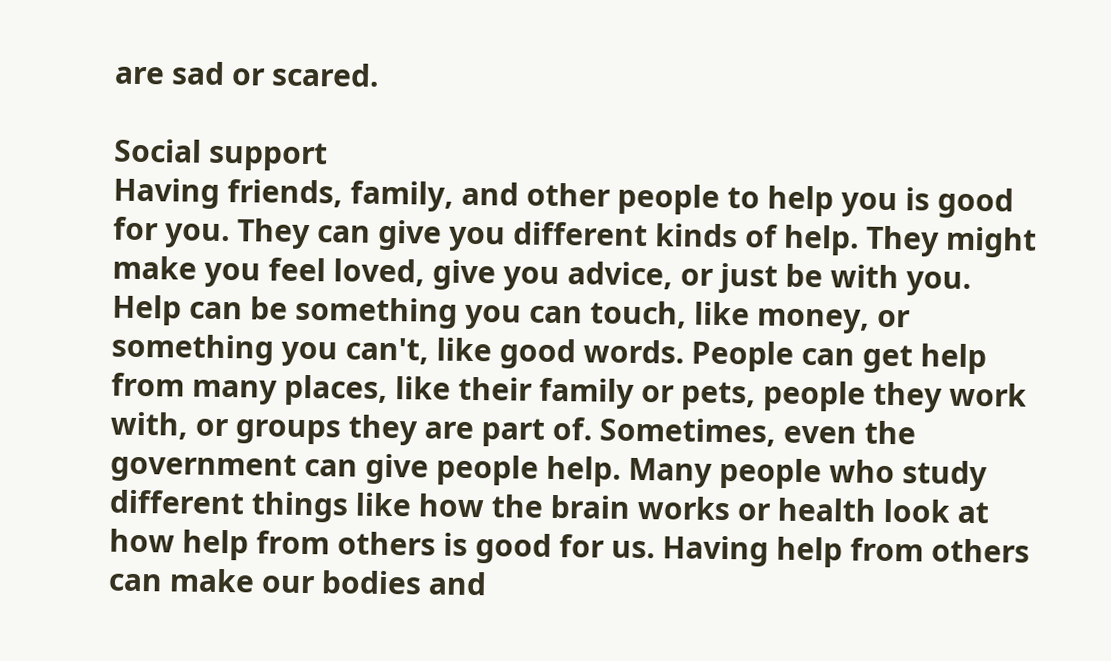are sad or scared.

Social support
Having friends, family, and other people to help you is good for you. They can give you different kinds of help. They might make you feel loved, give you advice, or just be with you. Help can be something you can touch, like money, or something you can't, like good words. People can get help from many places, like their family or pets, people they work with, or groups they are part of. Sometimes, even the government can give people help. Many people who study different things like how the brain works or health look at how help from others is good for us. Having help from others can make our bodies and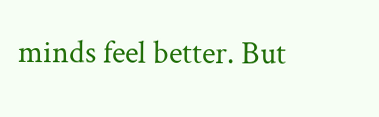minds feel better. But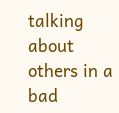talking about others in a bad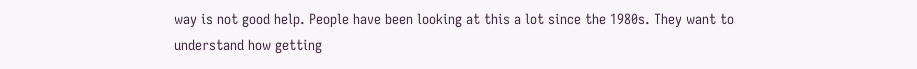way is not good help. People have been looking at this a lot since the 1980s. They want to understand how getting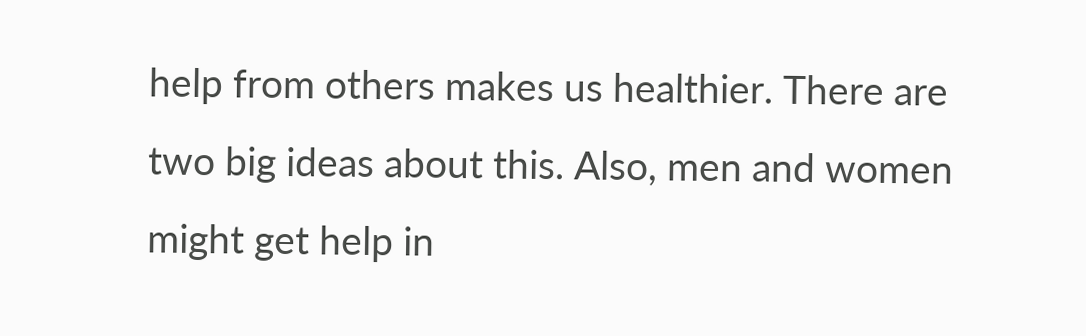help from others makes us healthier. There are two big ideas about this. Also, men and women might get help in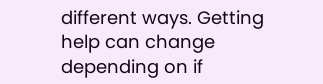different ways. Getting help can change depending on if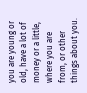you are young or old, have a lot of money or a little, where you are from, or other things about you.